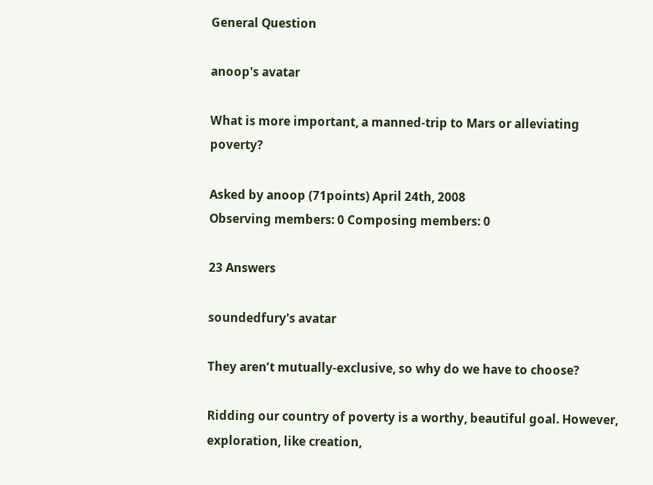General Question

anoop's avatar

What is more important, a manned-trip to Mars or alleviating poverty?

Asked by anoop (71points) April 24th, 2008
Observing members: 0 Composing members: 0

23 Answers

soundedfury's avatar

They aren’t mutually-exclusive, so why do we have to choose?

Ridding our country of poverty is a worthy, beautiful goal. However, exploration, like creation,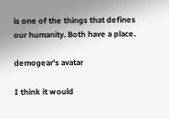is one of the things that defines our humanity. Both have a place.

demogear's avatar

I think it would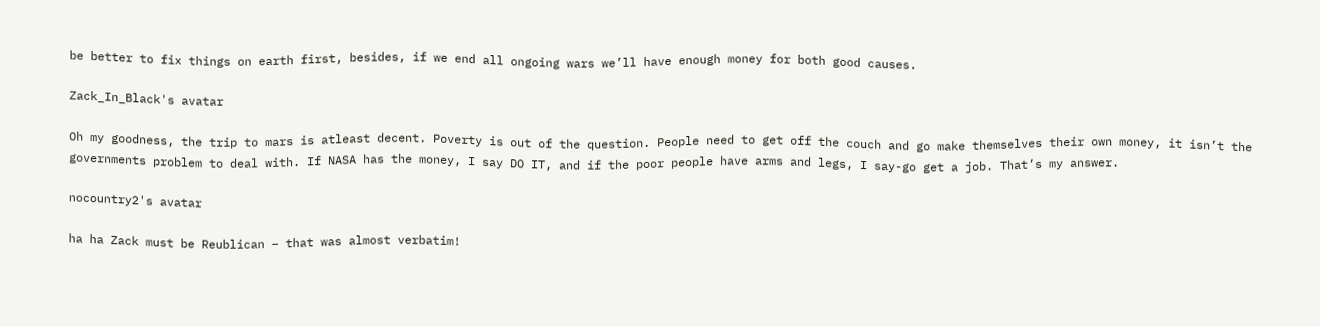be better to fix things on earth first, besides, if we end all ongoing wars we’ll have enough money for both good causes.

Zack_In_Black's avatar

Oh my goodness, the trip to mars is atleast decent. Poverty is out of the question. People need to get off the couch and go make themselves their own money, it isn’t the governments problem to deal with. If NASA has the money, I say DO IT, and if the poor people have arms and legs, I say-go get a job. That’s my answer.

nocountry2's avatar

ha ha Zack must be Reublican – that was almost verbatim!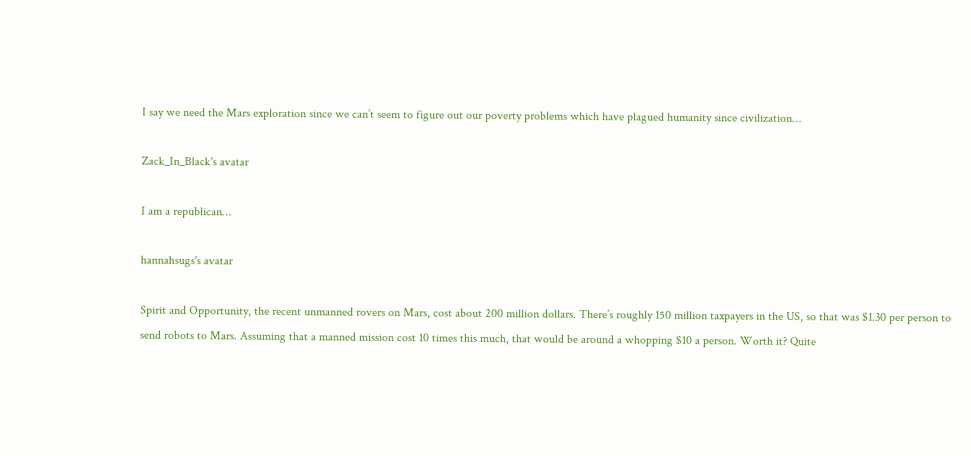I say we need the Mars exploration since we can’t seem to figure out our poverty problems which have plagued humanity since civilization…

Zack_In_Black's avatar

I am a republican…

hannahsugs's avatar

Spirit and Opportunity, the recent unmanned rovers on Mars, cost about 200 million dollars. There’s roughly 150 million taxpayers in the US, so that was $1.30 per person to send robots to Mars. Assuming that a manned mission cost 10 times this much, that would be around a whopping $10 a person. Worth it? Quite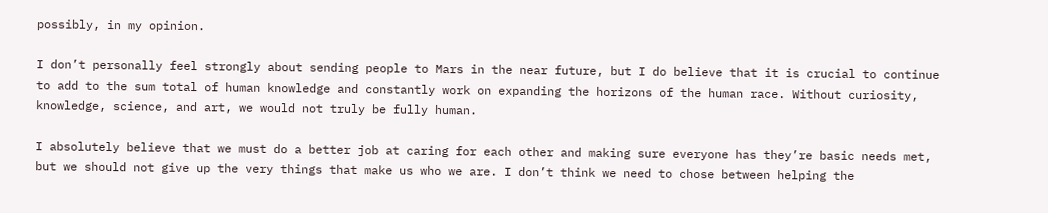possibly, in my opinion.

I don’t personally feel strongly about sending people to Mars in the near future, but I do believe that it is crucial to continue to add to the sum total of human knowledge and constantly work on expanding the horizons of the human race. Without curiosity, knowledge, science, and art, we would not truly be fully human.

I absolutely believe that we must do a better job at caring for each other and making sure everyone has they’re basic needs met, but we should not give up the very things that make us who we are. I don’t think we need to chose between helping the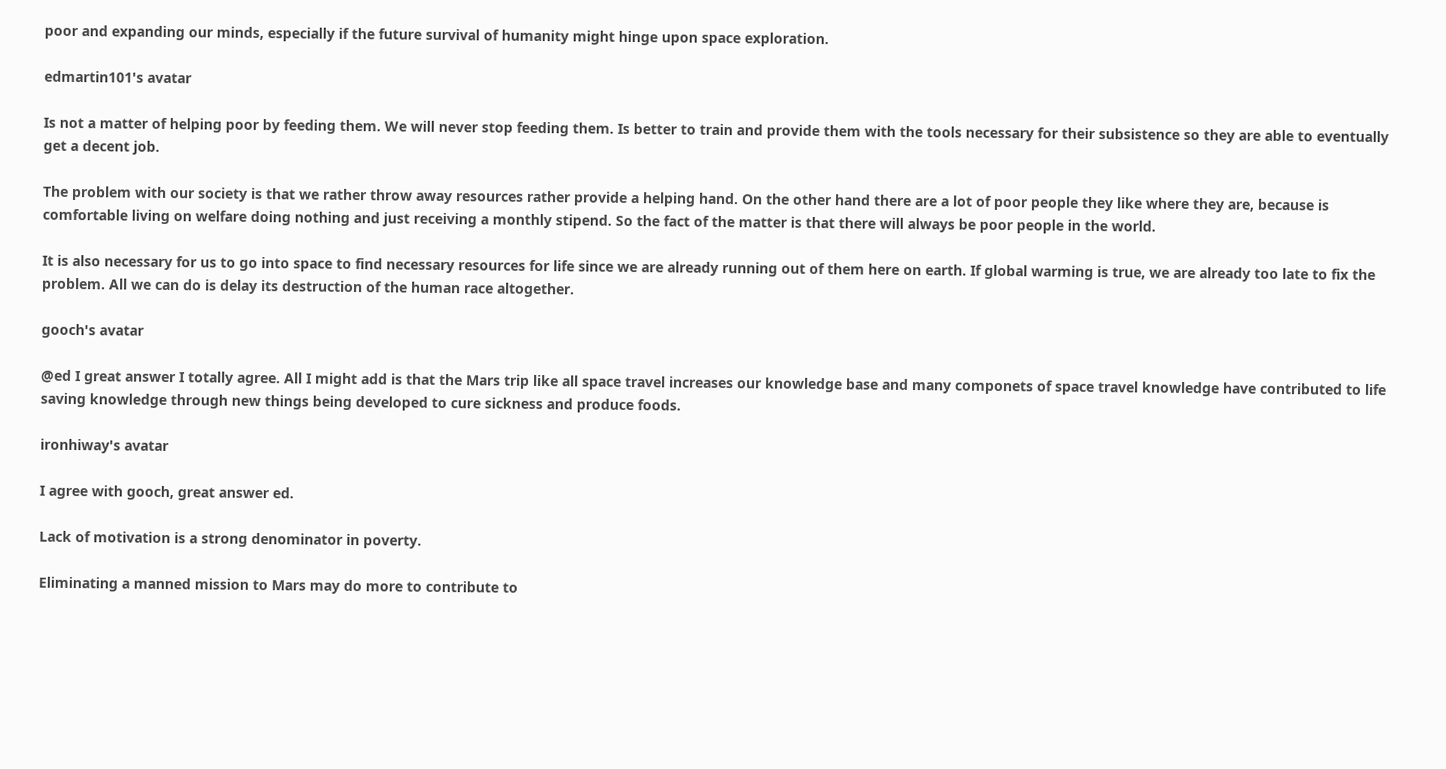poor and expanding our minds, especially if the future survival of humanity might hinge upon space exploration.

edmartin101's avatar

Is not a matter of helping poor by feeding them. We will never stop feeding them. Is better to train and provide them with the tools necessary for their subsistence so they are able to eventually get a decent job.

The problem with our society is that we rather throw away resources rather provide a helping hand. On the other hand there are a lot of poor people they like where they are, because is comfortable living on welfare doing nothing and just receiving a monthly stipend. So the fact of the matter is that there will always be poor people in the world.

It is also necessary for us to go into space to find necessary resources for life since we are already running out of them here on earth. If global warming is true, we are already too late to fix the problem. All we can do is delay its destruction of the human race altogether.

gooch's avatar

@ed I great answer I totally agree. All I might add is that the Mars trip like all space travel increases our knowledge base and many componets of space travel knowledge have contributed to life saving knowledge through new things being developed to cure sickness and produce foods.

ironhiway's avatar

I agree with gooch, great answer ed.

Lack of motivation is a strong denominator in poverty.

Eliminating a manned mission to Mars may do more to contribute to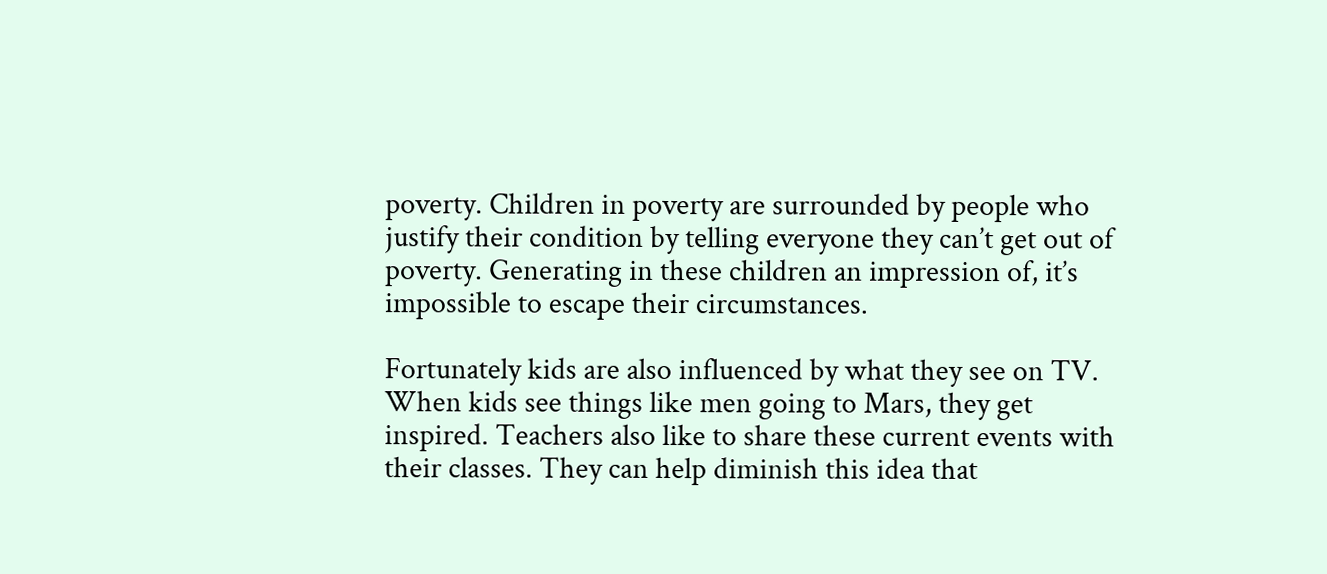poverty. Children in poverty are surrounded by people who justify their condition by telling everyone they can’t get out of poverty. Generating in these children an impression of, it’s impossible to escape their circumstances.

Fortunately kids are also influenced by what they see on TV. When kids see things like men going to Mars, they get inspired. Teachers also like to share these current events with their classes. They can help diminish this idea that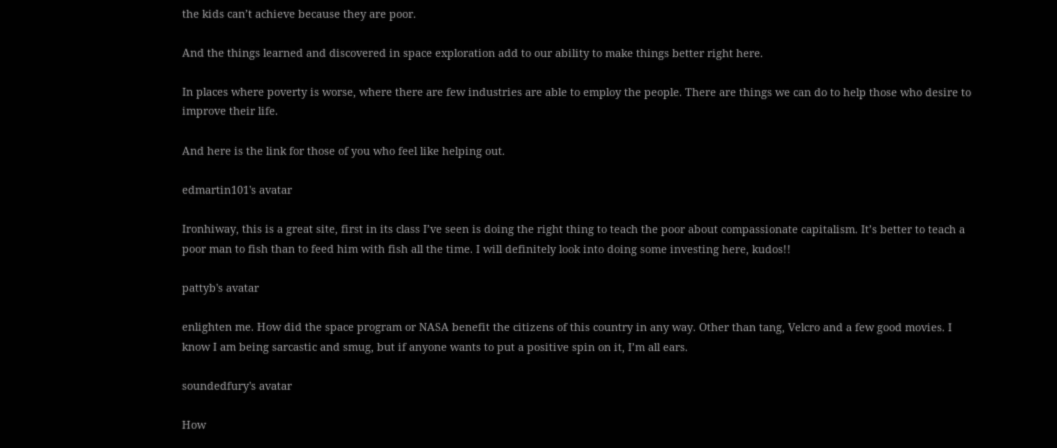the kids can’t achieve because they are poor.

And the things learned and discovered in space exploration add to our ability to make things better right here.

In places where poverty is worse, where there are few industries are able to employ the people. There are things we can do to help those who desire to improve their life.

And here is the link for those of you who feel like helping out.

edmartin101's avatar

Ironhiway, this is a great site, first in its class I’ve seen is doing the right thing to teach the poor about compassionate capitalism. It’s better to teach a poor man to fish than to feed him with fish all the time. I will definitely look into doing some investing here, kudos!!

pattyb's avatar

enlighten me. How did the space program or NASA benefit the citizens of this country in any way. Other than tang, Velcro and a few good movies. I know I am being sarcastic and smug, but if anyone wants to put a positive spin on it, I’m all ears.

soundedfury's avatar

How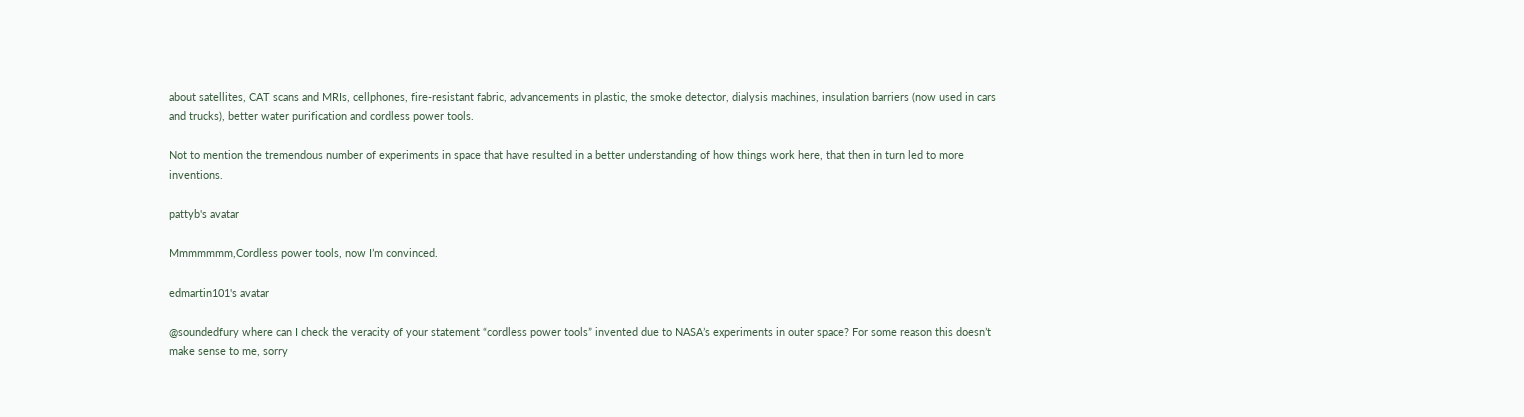about satellites, CAT scans and MRIs, cellphones, fire-resistant fabric, advancements in plastic, the smoke detector, dialysis machines, insulation barriers (now used in cars and trucks), better water purification and cordless power tools.

Not to mention the tremendous number of experiments in space that have resulted in a better understanding of how things work here, that then in turn led to more inventions.

pattyb's avatar

Mmmmmmm,Cordless power tools, now I’m convinced.

edmartin101's avatar

@soundedfury where can I check the veracity of your statement “cordless power tools” invented due to NASA’s experiments in outer space? For some reason this doesn’t make sense to me, sorry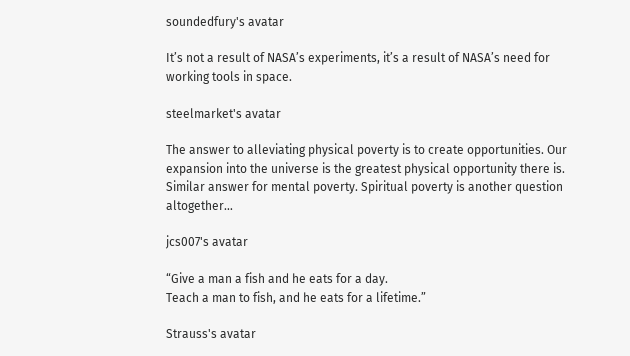soundedfury's avatar

It’s not a result of NASA’s experiments, it’s a result of NASA’s need for working tools in space.

steelmarket's avatar

The answer to alleviating physical poverty is to create opportunities. Our expansion into the universe is the greatest physical opportunity there is. Similar answer for mental poverty. Spiritual poverty is another question altogether…

jcs007's avatar

“Give a man a fish and he eats for a day.
Teach a man to fish, and he eats for a lifetime.”

Strauss's avatar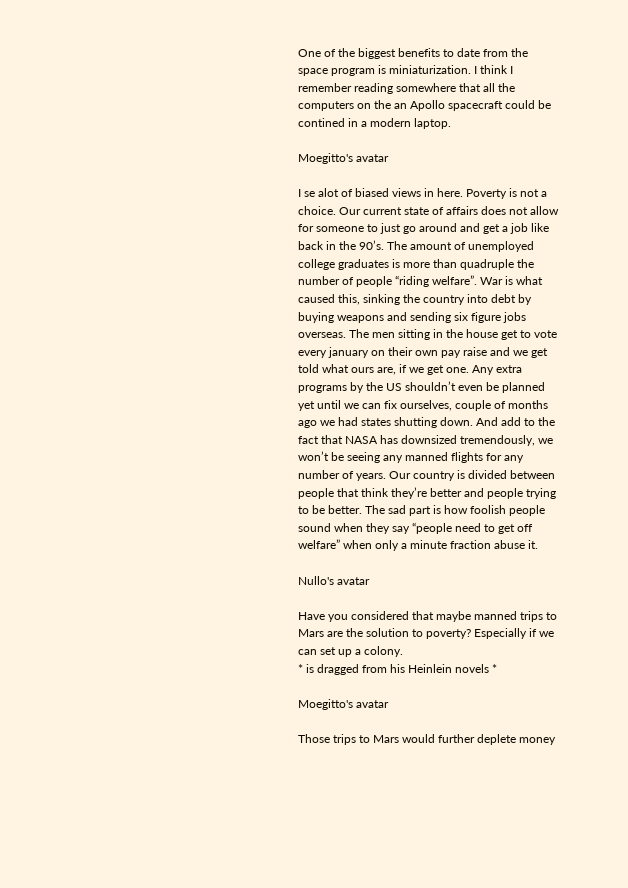One of the biggest benefits to date from the space program is miniaturization. I think I remember reading somewhere that all the computers on the an Apollo spacecraft could be contined in a modern laptop.

Moegitto's avatar

I se alot of biased views in here. Poverty is not a choice. Our current state of affairs does not allow for someone to just go around and get a job like back in the 90’s. The amount of unemployed college graduates is more than quadruple the number of people “riding welfare”. War is what caused this, sinking the country into debt by buying weapons and sending six figure jobs overseas. The men sitting in the house get to vote every january on their own pay raise and we get told what ours are, if we get one. Any extra programs by the US shouldn’t even be planned yet until we can fix ourselves, couple of months ago we had states shutting down. And add to the fact that NASA has downsized tremendously, we won’t be seeing any manned flights for any number of years. Our country is divided between people that think they’re better and people trying to be better. The sad part is how foolish people sound when they say “people need to get off welfare” when only a minute fraction abuse it.

Nullo's avatar

Have you considered that maybe manned trips to Mars are the solution to poverty? Especially if we can set up a colony.
* is dragged from his Heinlein novels *

Moegitto's avatar

Those trips to Mars would further deplete money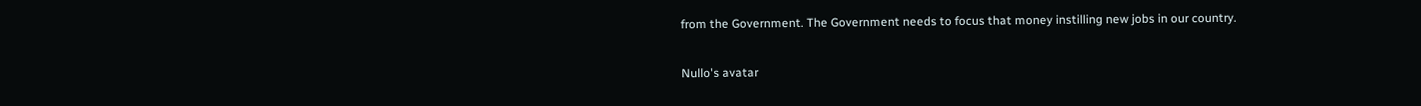from the Government. The Government needs to focus that money instilling new jobs in our country.

Nullo's avatar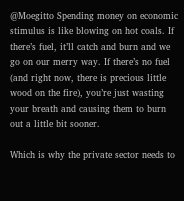@Moegitto Spending money on economic stimulus is like blowing on hot coals. If there’s fuel, it’ll catch and burn and we go on our merry way. If there’s no fuel (and right now, there is precious little wood on the fire), you’re just wasting your breath and causing them to burn out a little bit sooner.

Which is why the private sector needs to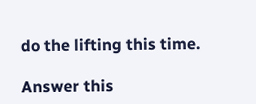do the lifting this time.

Answer this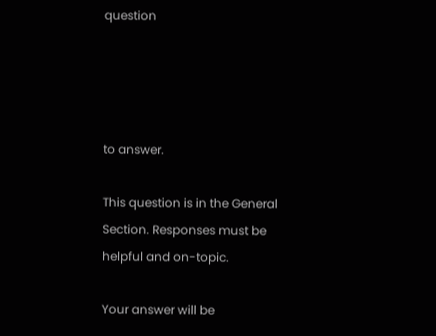question




to answer.

This question is in the General Section. Responses must be helpful and on-topic.

Your answer will be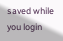saved while you login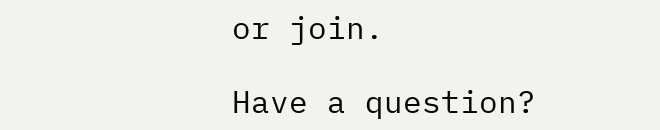or join.

Have a question?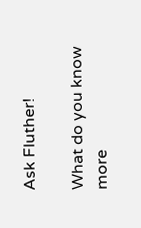Ask Fluther!

What do you know more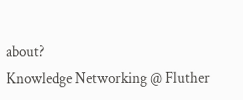about?
Knowledge Networking @ Fluther